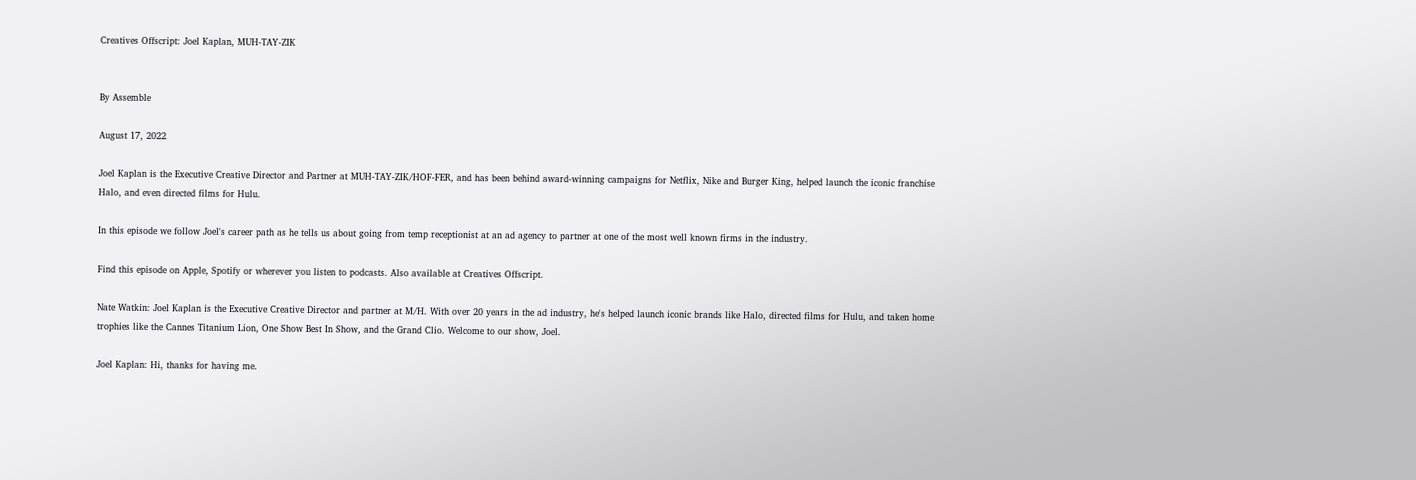Creatives Offscript: Joel Kaplan, MUH-TAY-ZIK


By Assemble

August 17, 2022

Joel Kaplan is the Executive Creative Director and Partner at MUH-TAY-ZIK/HOF-FER, and has been behind award-winning campaigns for Netflix, Nike and Burger King, helped launch the iconic franchise Halo, and even directed films for Hulu.

In this episode we follow Joel's career path as he tells us about going from temp receptionist at an ad agency to partner at one of the most well known firms in the industry.

Find this episode on Apple, Spotify or wherever you listen to podcasts. Also available at Creatives Offscript.

Nate Watkin: Joel Kaplan is the Executive Creative Director and partner at M/H. With over 20 years in the ad industry, he's helped launch iconic brands like Halo, directed films for Hulu, and taken home trophies like the Cannes Titanium Lion, One Show Best In Show, and the Grand Clio. Welcome to our show, Joel.

Joel Kaplan: Hi, thanks for having me.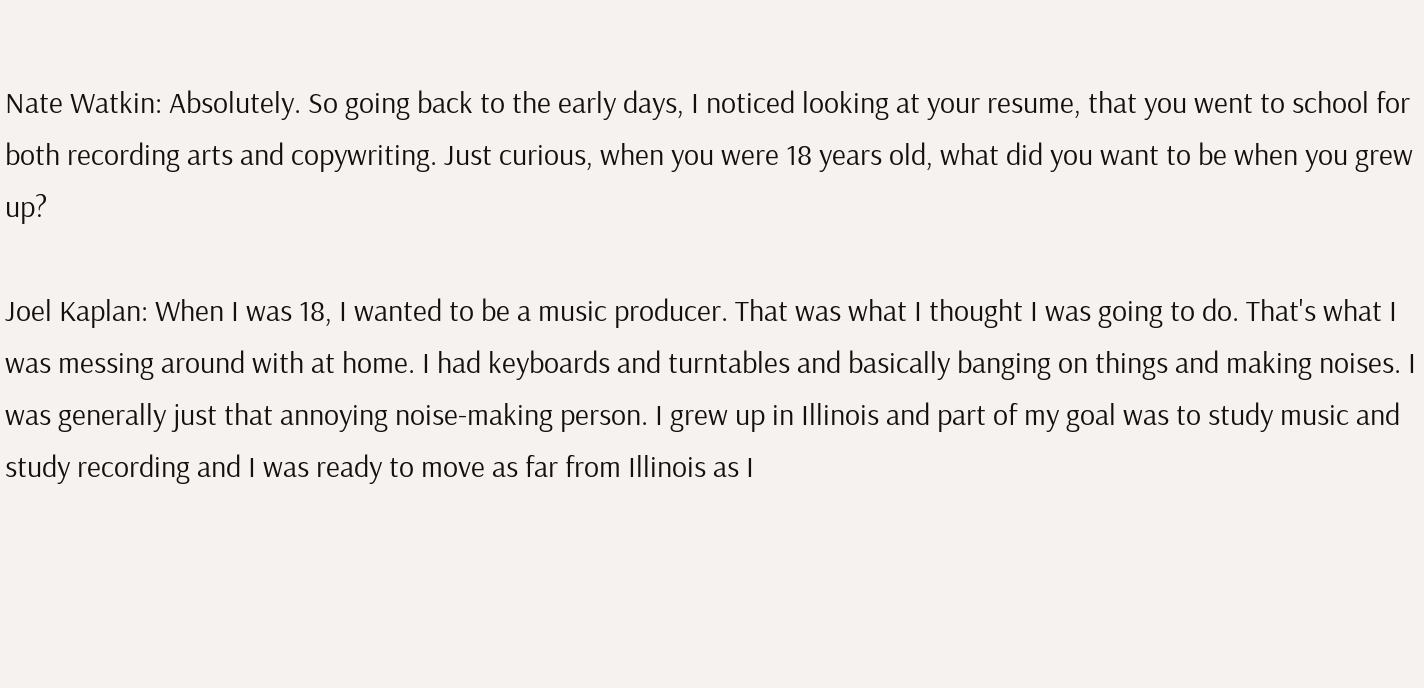Nate Watkin: Absolutely. So going back to the early days, I noticed looking at your resume, that you went to school for both recording arts and copywriting. Just curious, when you were 18 years old, what did you want to be when you grew up?

Joel Kaplan: When I was 18, I wanted to be a music producer. That was what I thought I was going to do. That's what I was messing around with at home. I had keyboards and turntables and basically banging on things and making noises. I was generally just that annoying noise-making person. I grew up in Illinois and part of my goal was to study music and study recording and I was ready to move as far from Illinois as I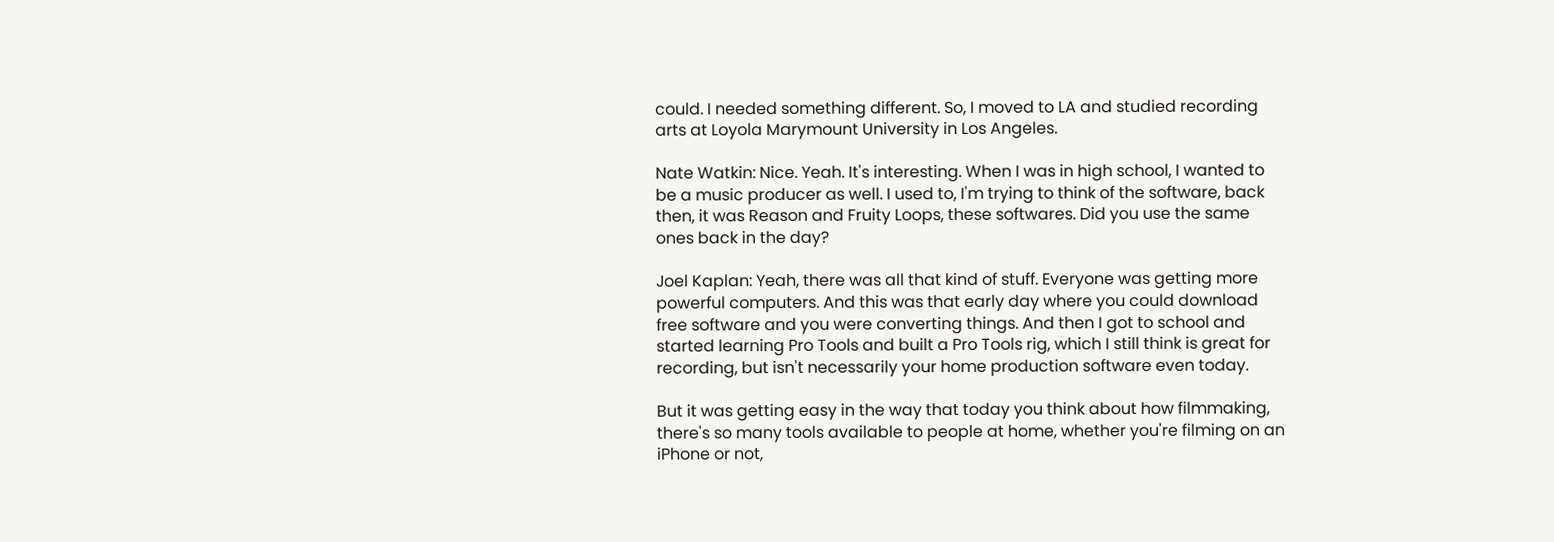could. I needed something different. So, I moved to LA and studied recording arts at Loyola Marymount University in Los Angeles.

Nate Watkin: Nice. Yeah. It's interesting. When I was in high school, I wanted to be a music producer as well. I used to, I'm trying to think of the software, back then, it was Reason and Fruity Loops, these softwares. Did you use the same ones back in the day?

Joel Kaplan: Yeah, there was all that kind of stuff. Everyone was getting more powerful computers. And this was that early day where you could download free software and you were converting things. And then I got to school and started learning Pro Tools and built a Pro Tools rig, which I still think is great for recording, but isn't necessarily your home production software even today.

But it was getting easy in the way that today you think about how filmmaking, there's so many tools available to people at home, whether you're filming on an iPhone or not,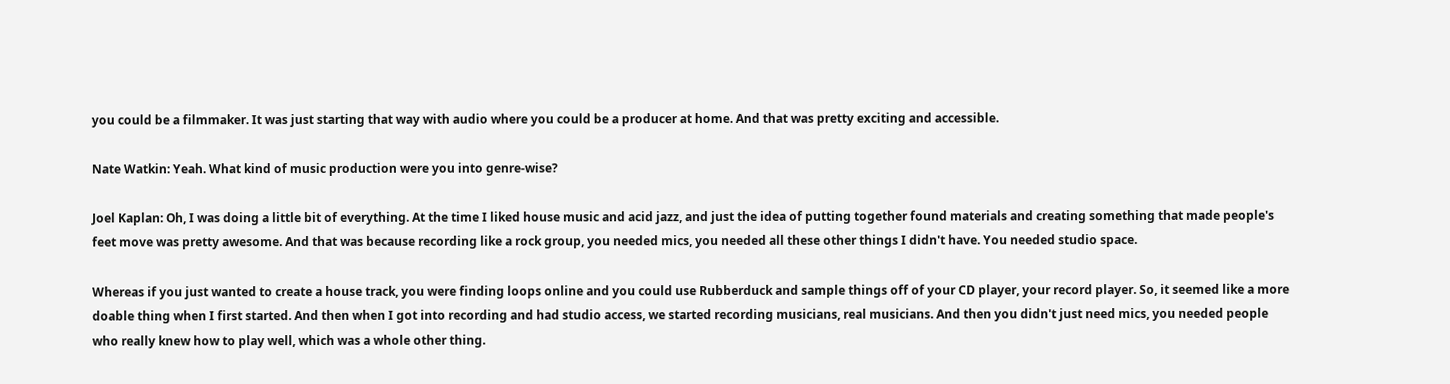you could be a filmmaker. It was just starting that way with audio where you could be a producer at home. And that was pretty exciting and accessible.

Nate Watkin: Yeah. What kind of music production were you into genre-wise?

Joel Kaplan: Oh, I was doing a little bit of everything. At the time I liked house music and acid jazz, and just the idea of putting together found materials and creating something that made people's feet move was pretty awesome. And that was because recording like a rock group, you needed mics, you needed all these other things I didn't have. You needed studio space.

Whereas if you just wanted to create a house track, you were finding loops online and you could use Rubberduck and sample things off of your CD player, your record player. So, it seemed like a more doable thing when I first started. And then when I got into recording and had studio access, we started recording musicians, real musicians. And then you didn't just need mics, you needed people who really knew how to play well, which was a whole other thing.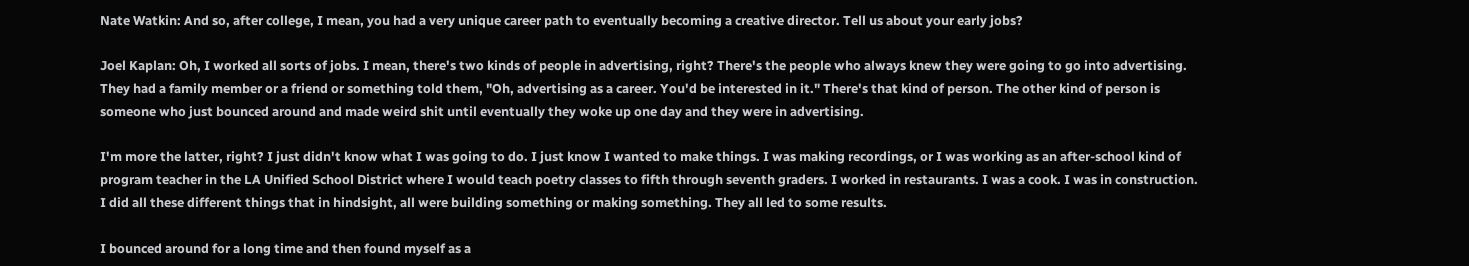Nate Watkin: And so, after college, I mean, you had a very unique career path to eventually becoming a creative director. Tell us about your early jobs?

Joel Kaplan: Oh, I worked all sorts of jobs. I mean, there's two kinds of people in advertising, right? There's the people who always knew they were going to go into advertising. They had a family member or a friend or something told them, "Oh, advertising as a career. You'd be interested in it." There's that kind of person. The other kind of person is someone who just bounced around and made weird shit until eventually they woke up one day and they were in advertising.

I'm more the latter, right? I just didn't know what I was going to do. I just know I wanted to make things. I was making recordings, or I was working as an after-school kind of program teacher in the LA Unified School District where I would teach poetry classes to fifth through seventh graders. I worked in restaurants. I was a cook. I was in construction. I did all these different things that in hindsight, all were building something or making something. They all led to some results.

I bounced around for a long time and then found myself as a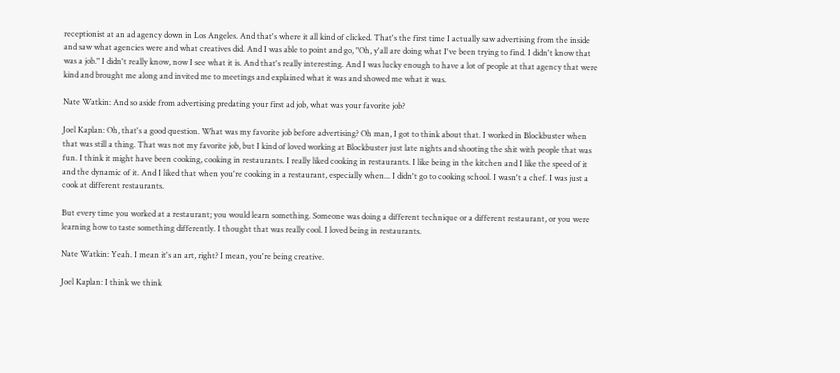receptionist at an ad agency down in Los Angeles. And that's where it all kind of clicked. That's the first time I actually saw advertising from the inside and saw what agencies were and what creatives did. And I was able to point and go, "Oh, y'all are doing what I've been trying to find. I didn't know that was a job." I didn't really know, now I see what it is. And that's really interesting. And I was lucky enough to have a lot of people at that agency that were kind and brought me along and invited me to meetings and explained what it was and showed me what it was.

Nate Watkin: And so aside from advertising predating your first ad job, what was your favorite job?

Joel Kaplan: Oh, that's a good question. What was my favorite job before advertising? Oh man, I got to think about that. I worked in Blockbuster when that was still a thing. That was not my favorite job, but I kind of loved working at Blockbuster just late nights and shooting the shit with people that was fun. I think it might have been cooking, cooking in restaurants. I really liked cooking in restaurants. I like being in the kitchen and I like the speed of it and the dynamic of it. And I liked that when you're cooking in a restaurant, especially when... I didn't go to cooking school. I wasn't a chef. I was just a cook at different restaurants.

But every time you worked at a restaurant; you would learn something. Someone was doing a different technique or a different restaurant, or you were learning how to taste something differently. I thought that was really cool. I loved being in restaurants.

Nate Watkin: Yeah. I mean it's an art, right? I mean, you're being creative.

Joel Kaplan: I think we think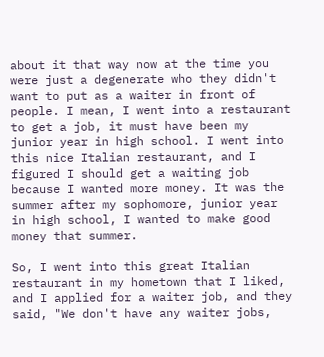about it that way now at the time you were just a degenerate who they didn't want to put as a waiter in front of people. I mean, I went into a restaurant to get a job, it must have been my junior year in high school. I went into this nice Italian restaurant, and I figured I should get a waiting job because I wanted more money. It was the summer after my sophomore, junior year in high school, I wanted to make good money that summer.

So, I went into this great Italian restaurant in my hometown that I liked, and I applied for a waiter job, and they said, "We don't have any waiter jobs,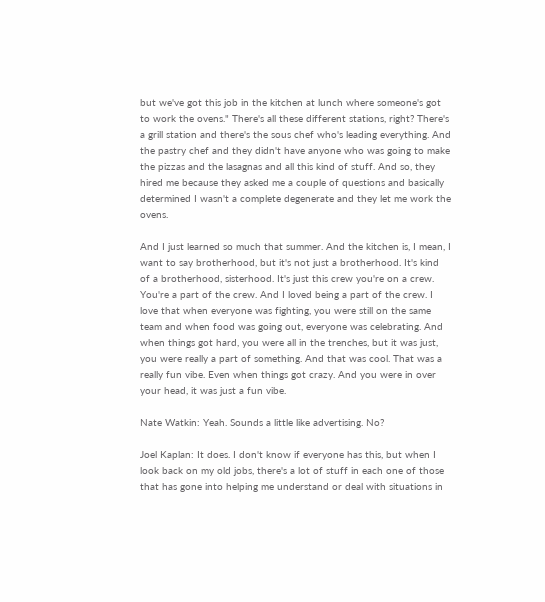but we've got this job in the kitchen at lunch where someone's got to work the ovens." There's all these different stations, right? There's a grill station and there's the sous chef who's leading everything. And the pastry chef and they didn't have anyone who was going to make the pizzas and the lasagnas and all this kind of stuff. And so, they hired me because they asked me a couple of questions and basically determined I wasn't a complete degenerate and they let me work the ovens.

And I just learned so much that summer. And the kitchen is, I mean, I want to say brotherhood, but it's not just a brotherhood. It's kind of a brotherhood, sisterhood. It's just this crew you're on a crew. You're a part of the crew. And I loved being a part of the crew. I love that when everyone was fighting, you were still on the same team and when food was going out, everyone was celebrating. And when things got hard, you were all in the trenches, but it was just, you were really a part of something. And that was cool. That was a really fun vibe. Even when things got crazy. And you were in over your head, it was just a fun vibe.

Nate Watkin: Yeah. Sounds a little like advertising. No?

Joel Kaplan: It does. I don't know if everyone has this, but when I look back on my old jobs, there's a lot of stuff in each one of those that has gone into helping me understand or deal with situations in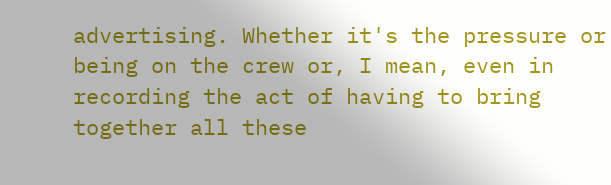advertising. Whether it's the pressure or being on the crew or, I mean, even in recording the act of having to bring together all these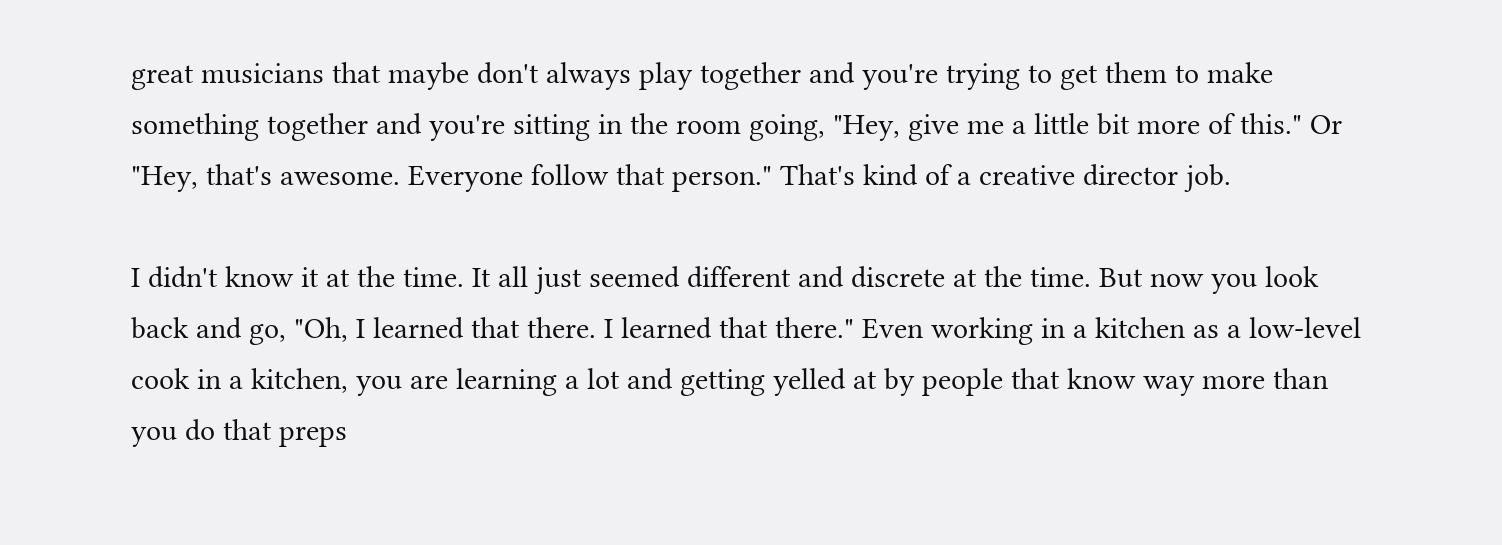great musicians that maybe don't always play together and you're trying to get them to make something together and you're sitting in the room going, "Hey, give me a little bit more of this." Or "Hey, that's awesome. Everyone follow that person." That's kind of a creative director job.

I didn't know it at the time. It all just seemed different and discrete at the time. But now you look back and go, "Oh, I learned that there. I learned that there." Even working in a kitchen as a low-level cook in a kitchen, you are learning a lot and getting yelled at by people that know way more than you do that preps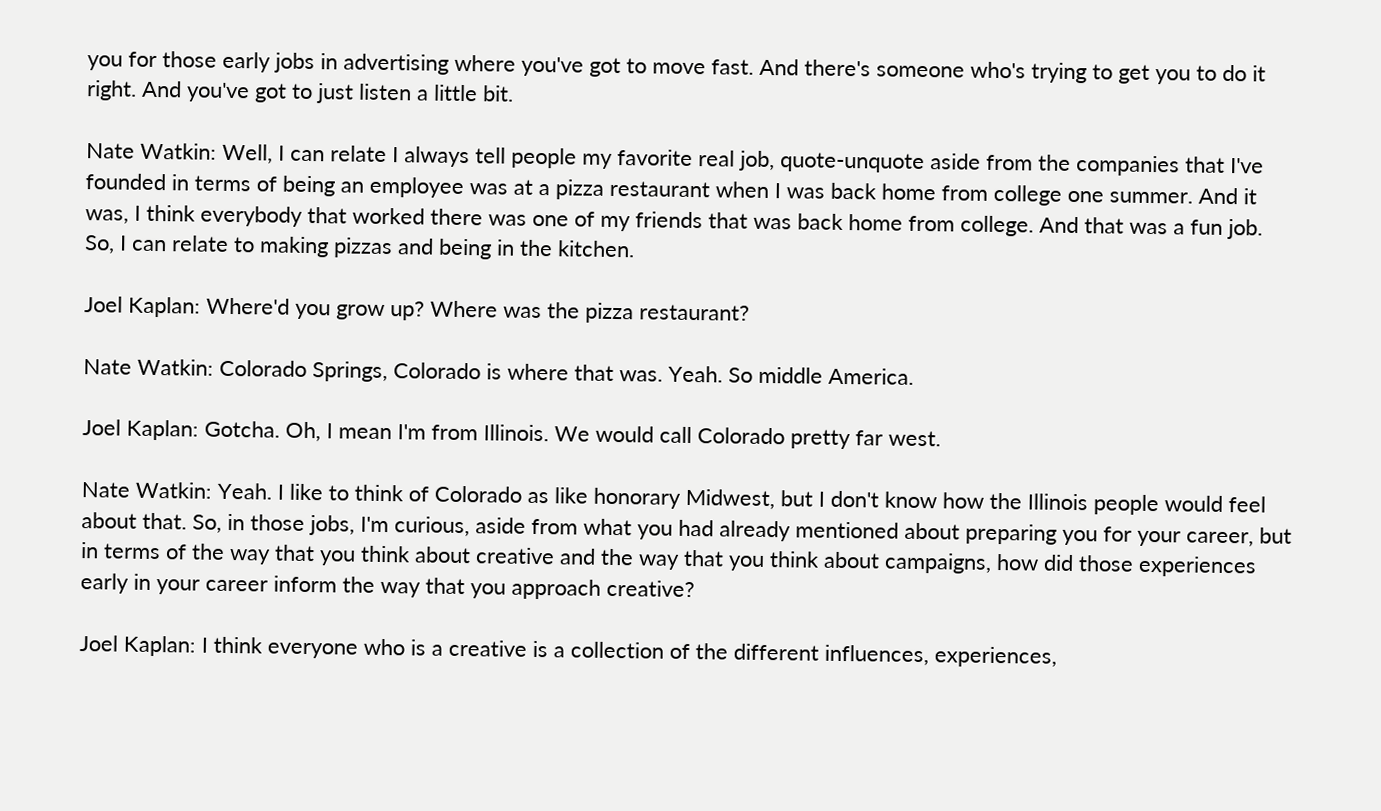you for those early jobs in advertising where you've got to move fast. And there's someone who's trying to get you to do it right. And you've got to just listen a little bit.

Nate Watkin: Well, I can relate I always tell people my favorite real job, quote-unquote aside from the companies that I've founded in terms of being an employee was at a pizza restaurant when I was back home from college one summer. And it was, I think everybody that worked there was one of my friends that was back home from college. And that was a fun job. So, I can relate to making pizzas and being in the kitchen.

Joel Kaplan: Where'd you grow up? Where was the pizza restaurant?

Nate Watkin: Colorado Springs, Colorado is where that was. Yeah. So middle America.

Joel Kaplan: Gotcha. Oh, I mean I'm from Illinois. We would call Colorado pretty far west.

Nate Watkin: Yeah. I like to think of Colorado as like honorary Midwest, but I don't know how the Illinois people would feel about that. So, in those jobs, I'm curious, aside from what you had already mentioned about preparing you for your career, but in terms of the way that you think about creative and the way that you think about campaigns, how did those experiences early in your career inform the way that you approach creative?

Joel Kaplan: I think everyone who is a creative is a collection of the different influences, experiences,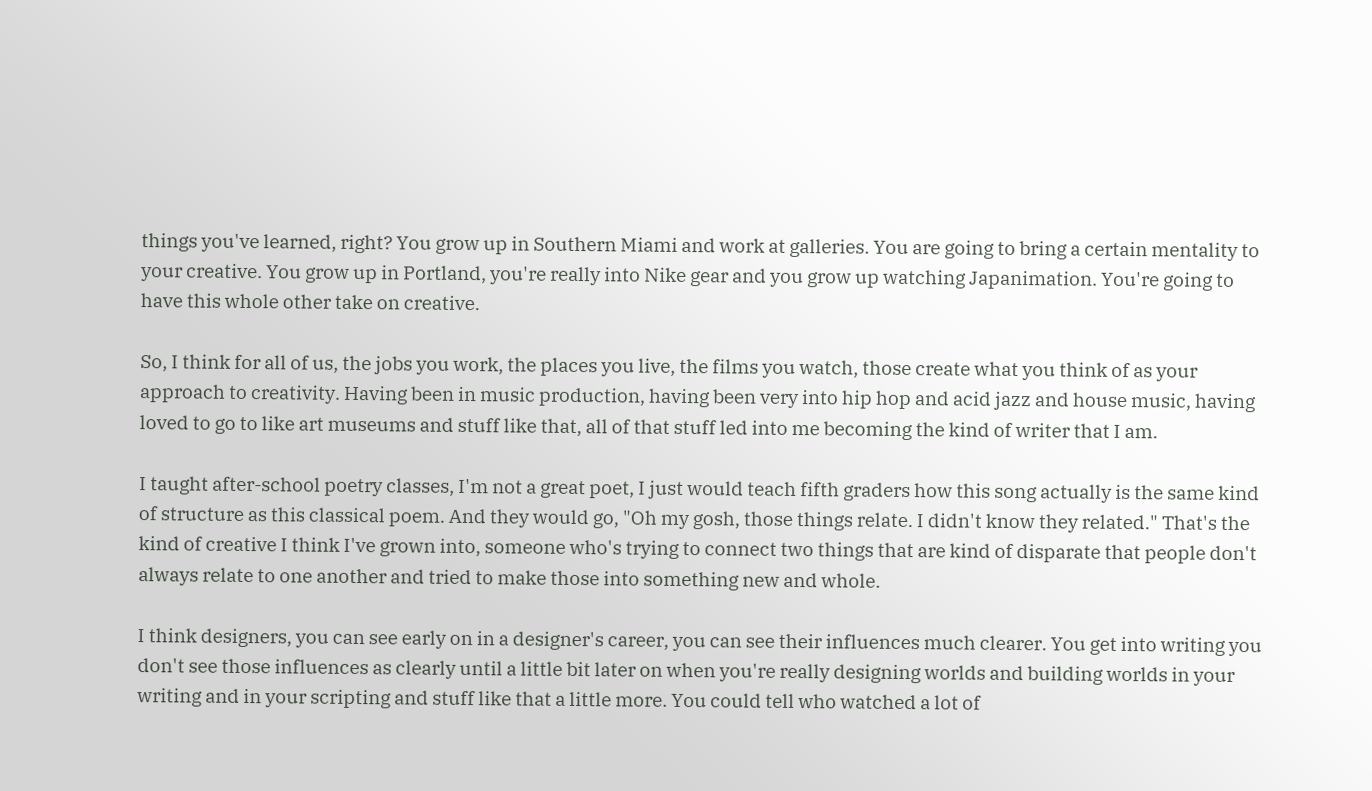things you've learned, right? You grow up in Southern Miami and work at galleries. You are going to bring a certain mentality to your creative. You grow up in Portland, you're really into Nike gear and you grow up watching Japanimation. You're going to have this whole other take on creative.

So, I think for all of us, the jobs you work, the places you live, the films you watch, those create what you think of as your approach to creativity. Having been in music production, having been very into hip hop and acid jazz and house music, having loved to go to like art museums and stuff like that, all of that stuff led into me becoming the kind of writer that I am.

I taught after-school poetry classes, I'm not a great poet, I just would teach fifth graders how this song actually is the same kind of structure as this classical poem. And they would go, "Oh my gosh, those things relate. I didn't know they related." That's the kind of creative I think I've grown into, someone who's trying to connect two things that are kind of disparate that people don't always relate to one another and tried to make those into something new and whole.

I think designers, you can see early on in a designer's career, you can see their influences much clearer. You get into writing you don't see those influences as clearly until a little bit later on when you're really designing worlds and building worlds in your writing and in your scripting and stuff like that a little more. You could tell who watched a lot of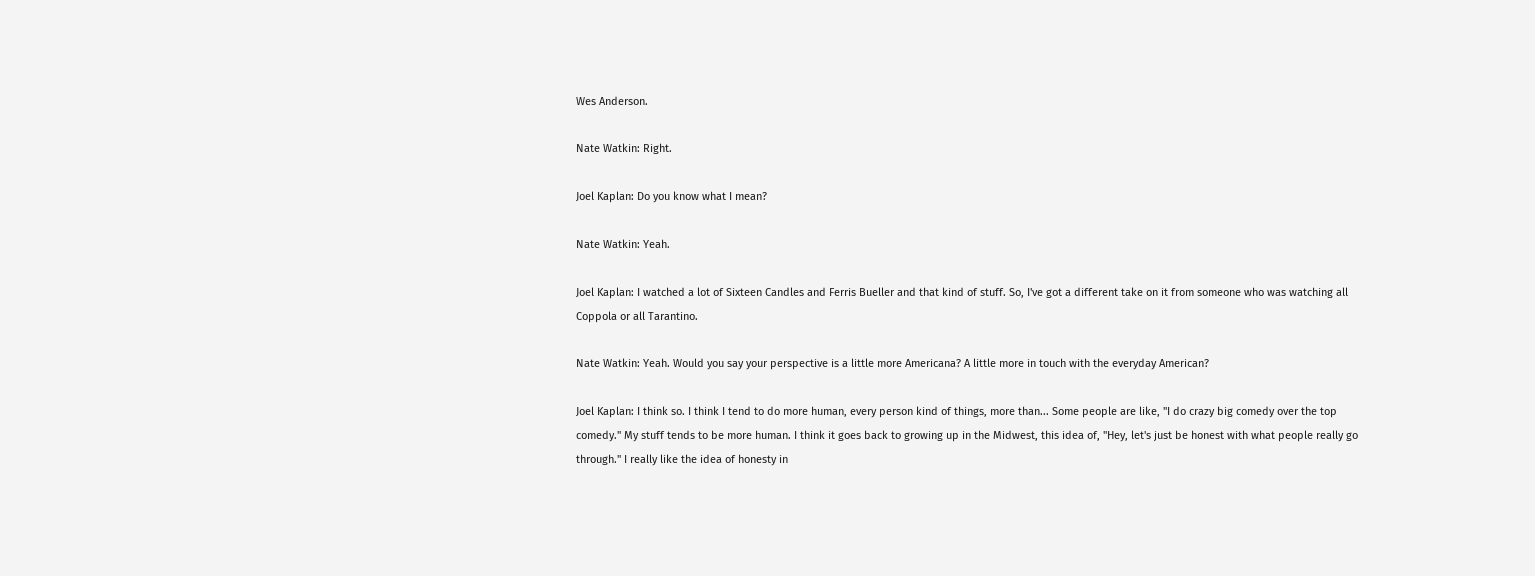Wes Anderson.

Nate Watkin: Right.

Joel Kaplan: Do you know what I mean?

Nate Watkin: Yeah.

Joel Kaplan: I watched a lot of Sixteen Candles and Ferris Bueller and that kind of stuff. So, I've got a different take on it from someone who was watching all Coppola or all Tarantino.

Nate Watkin: Yeah. Would you say your perspective is a little more Americana? A little more in touch with the everyday American?

Joel Kaplan: I think so. I think I tend to do more human, every person kind of things, more than... Some people are like, "I do crazy big comedy over the top comedy." My stuff tends to be more human. I think it goes back to growing up in the Midwest, this idea of, "Hey, let's just be honest with what people really go through." I really like the idea of honesty in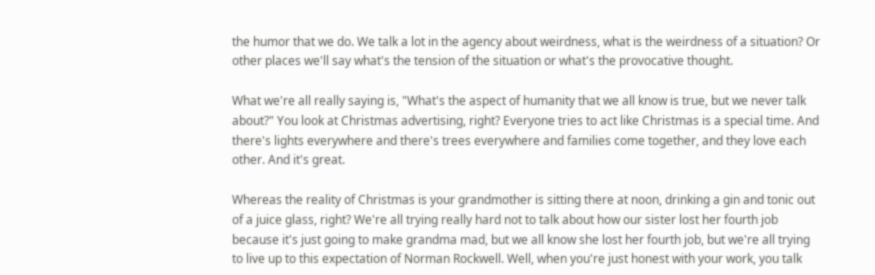the humor that we do. We talk a lot in the agency about weirdness, what is the weirdness of a situation? Or other places we'll say what's the tension of the situation or what's the provocative thought.

What we're all really saying is, "What's the aspect of humanity that we all know is true, but we never talk about?" You look at Christmas advertising, right? Everyone tries to act like Christmas is a special time. And there's lights everywhere and there's trees everywhere and families come together, and they love each other. And it's great.

Whereas the reality of Christmas is your grandmother is sitting there at noon, drinking a gin and tonic out of a juice glass, right? We're all trying really hard not to talk about how our sister lost her fourth job because it's just going to make grandma mad, but we all know she lost her fourth job, but we're all trying to live up to this expectation of Norman Rockwell. Well, when you're just honest with your work, you talk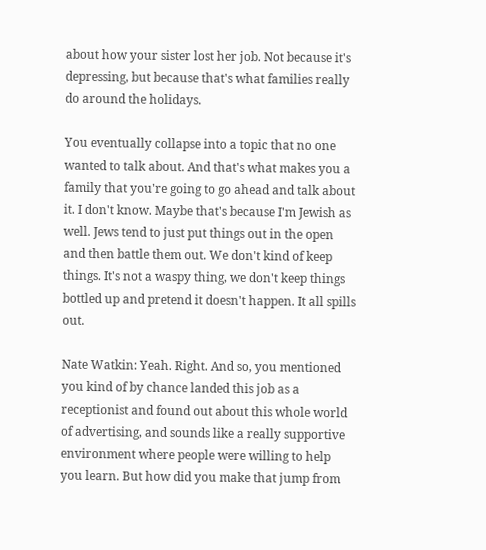about how your sister lost her job. Not because it's depressing, but because that's what families really do around the holidays.

You eventually collapse into a topic that no one wanted to talk about. And that's what makes you a family that you're going to go ahead and talk about it. I don't know. Maybe that's because I'm Jewish as well. Jews tend to just put things out in the open and then battle them out. We don't kind of keep things. It's not a waspy thing, we don't keep things bottled up and pretend it doesn't happen. It all spills out.

Nate Watkin: Yeah. Right. And so, you mentioned you kind of by chance landed this job as a receptionist and found out about this whole world of advertising, and sounds like a really supportive environment where people were willing to help you learn. But how did you make that jump from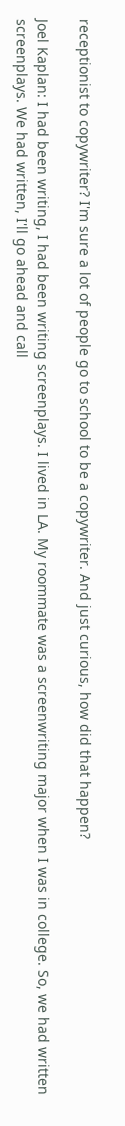receptionist to copywriter? I'm sure a lot of people go to school to be a copywriter. And just curious, how did that happen?

Joel Kaplan: I had been writing, I had been writing screenplays. I lived in LA. My roommate was a screenwriting major when I was in college. So, we had written screenplays. We had written, I'll go ahead and call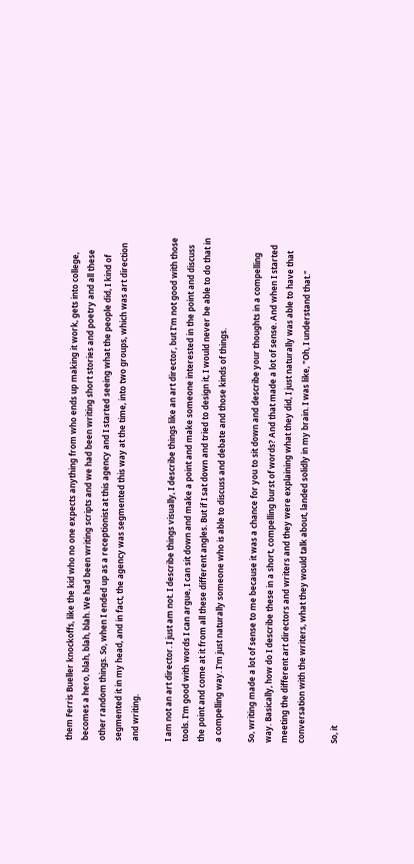them Ferris Bueller knockoffs, like the kid who no one expects anything from who ends up making it work, gets into college, becomes a hero, blah, blah, blah. We had been writing scripts and we had been writing short stories and poetry and all these other random things. So, when I ended up as a receptionist at this agency and I started seeing what the people did, I kind of segmented it in my head, and in fact, the agency was segmented this way at the time, into two groups, which was art direction and writing.

I am not an art director. I just am not. I describe things visually, I describe things like an art director, but I'm not good with those tools. I'm good with words I can argue, I can sit down and make a point and make someone interested in the point and discuss the point and come at it from all these different angles. But if I sat down and tried to design it, I would never be able to do that in a compelling way. I'm just naturally someone who is able to discuss and debate and those kinds of things.

So, writing made a lot of sense to me because it was a chance for you to sit down and describe your thoughts in a compelling way. Basically, how do I describe these in a short, compelling burst of words? And that made a lot of sense. And when I started meeting the different art directors and writers and they were explaining what they did, I just naturally was able to have that conversation with the writers, what they would talk about, landed solidly in my brain. I was like, "Oh, I understand that."

So, it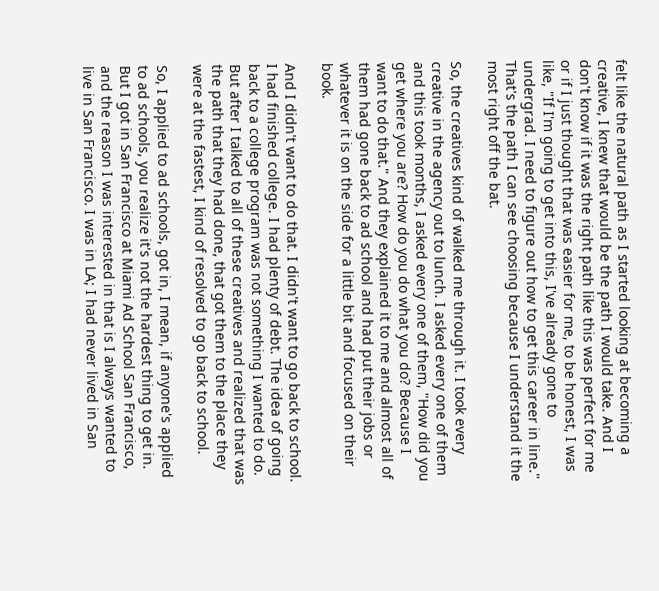felt like the natural path as I started looking at becoming a creative, I knew that would be the path I would take. And I don't know if it was the right path like this was perfect for me or if I just thought that was easier for me, to be honest, I was like, "If I'm going to get into this, I've already gone to undergrad. I need to figure out how to get this career in line." That's the path I can see choosing because I understand it the most right off the bat.

So, the creatives kind of walked me through it. I took every creative in the agency out to lunch. I asked every one of them and this took months, I asked every one of them, "How did you get where you are? How do you do what you do? Because I want to do that." And they explained it to me and almost all of them had gone back to ad school and had put their jobs or whatever it is on the side for a little bit and focused on their book.

And I didn't want to do that. I didn't want to go back to school. I had finished college. I had plenty of debt. The idea of going back to a college program was not something I wanted to do. But after I talked to all of these creatives and realized that was the path that they had done, that got them to the place they were at the fastest, I kind of resolved to go back to school.

So, I applied to ad schools, got in, I mean, if anyone's applied to ad schools, you realize it's not the hardest thing to get in. But I got in San Francisco at Miami Ad School San Francisco, and the reason I was interested in that is I always wanted to live in San Francisco. I was in LA; I had never lived in San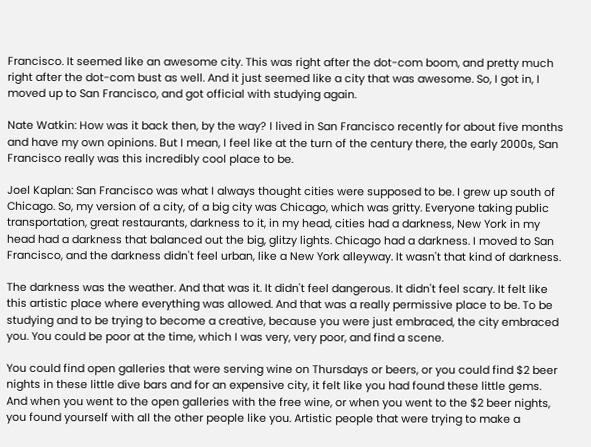Francisco. It seemed like an awesome city. This was right after the dot-com boom, and pretty much right after the dot-com bust as well. And it just seemed like a city that was awesome. So, I got in, I moved up to San Francisco, and got official with studying again.

Nate Watkin: How was it back then, by the way? I lived in San Francisco recently for about five months and have my own opinions. But I mean, I feel like at the turn of the century there, the early 2000s, San Francisco really was this incredibly cool place to be.

Joel Kaplan: San Francisco was what I always thought cities were supposed to be. I grew up south of Chicago. So, my version of a city, of a big city was Chicago, which was gritty. Everyone taking public transportation, great restaurants, darkness to it, in my head, cities had a darkness, New York in my head had a darkness that balanced out the big, glitzy lights. Chicago had a darkness. I moved to San Francisco, and the darkness didn't feel urban, like a New York alleyway. It wasn't that kind of darkness.

The darkness was the weather. And that was it. It didn't feel dangerous. It didn't feel scary. It felt like this artistic place where everything was allowed. And that was a really permissive place to be. To be studying and to be trying to become a creative, because you were just embraced, the city embraced you. You could be poor at the time, which I was very, very poor, and find a scene.

You could find open galleries that were serving wine on Thursdays or beers, or you could find $2 beer nights in these little dive bars and for an expensive city, it felt like you had found these little gems. And when you went to the open galleries with the free wine, or when you went to the $2 beer nights, you found yourself with all the other people like you. Artistic people that were trying to make a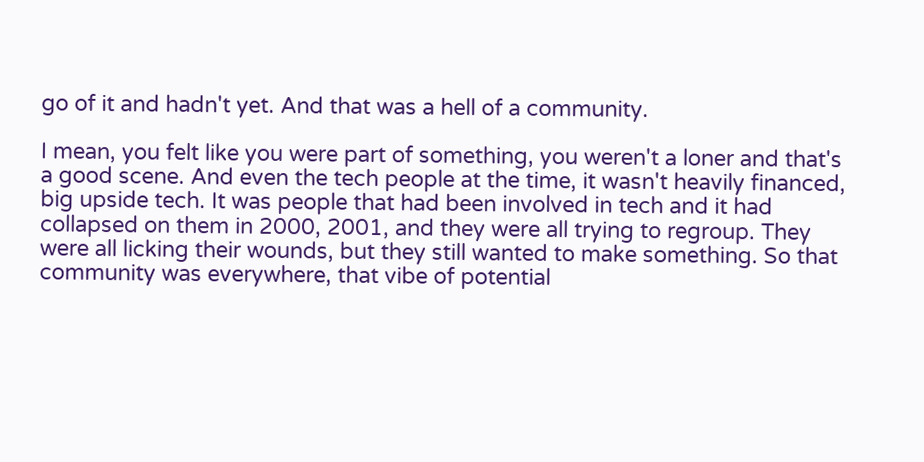go of it and hadn't yet. And that was a hell of a community.

I mean, you felt like you were part of something, you weren't a loner and that's a good scene. And even the tech people at the time, it wasn't heavily financed, big upside tech. It was people that had been involved in tech and it had collapsed on them in 2000, 2001, and they were all trying to regroup. They were all licking their wounds, but they still wanted to make something. So that community was everywhere, that vibe of potential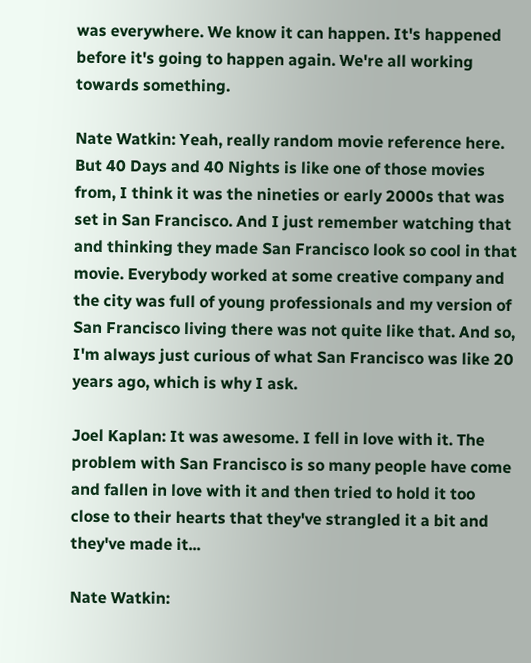was everywhere. We know it can happen. It's happened before it's going to happen again. We're all working towards something.

Nate Watkin: Yeah, really random movie reference here. But 40 Days and 40 Nights is like one of those movies from, I think it was the nineties or early 2000s that was set in San Francisco. And I just remember watching that and thinking they made San Francisco look so cool in that movie. Everybody worked at some creative company and the city was full of young professionals and my version of San Francisco living there was not quite like that. And so, I'm always just curious of what San Francisco was like 20 years ago, which is why I ask.

Joel Kaplan: It was awesome. I fell in love with it. The problem with San Francisco is so many people have come and fallen in love with it and then tried to hold it too close to their hearts that they've strangled it a bit and they've made it...

Nate Watkin: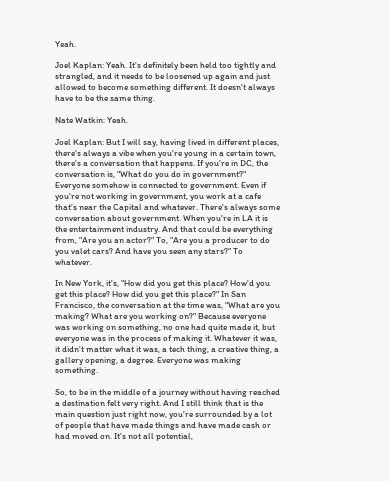Yeah.

Joel Kaplan: Yeah. It's definitely been held too tightly and strangled, and it needs to be loosened up again and just allowed to become something different. It doesn't always have to be the same thing.

Nate Watkin: Yeah.

Joel Kaplan: But I will say, having lived in different places, there's always a vibe when you're young in a certain town, there's a conversation that happens. If you're in DC, the conversation is, "What do you do in government?" Everyone somehow is connected to government. Even if you're not working in government, you work at a cafe that's near the Capital and whatever. There's always some conversation about government. When you're in LA it is the entertainment industry. And that could be everything from, "Are you an actor?" To, "Are you a producer to do you valet cars? And have you seen any stars?" To whatever.

In New York, it's, "How did you get this place? How'd you get this place? How did you get this place?" In San Francisco, the conversation at the time was, "What are you making? What are you working on?" Because everyone was working on something, no one had quite made it, but everyone was in the process of making it. Whatever it was, it didn't matter what it was, a tech thing, a creative thing, a gallery opening, a degree. Everyone was making something.

So, to be in the middle of a journey without having reached a destination felt very right. And I still think that is the main question just right now, you're surrounded by a lot of people that have made things and have made cash or had moved on. It's not all potential,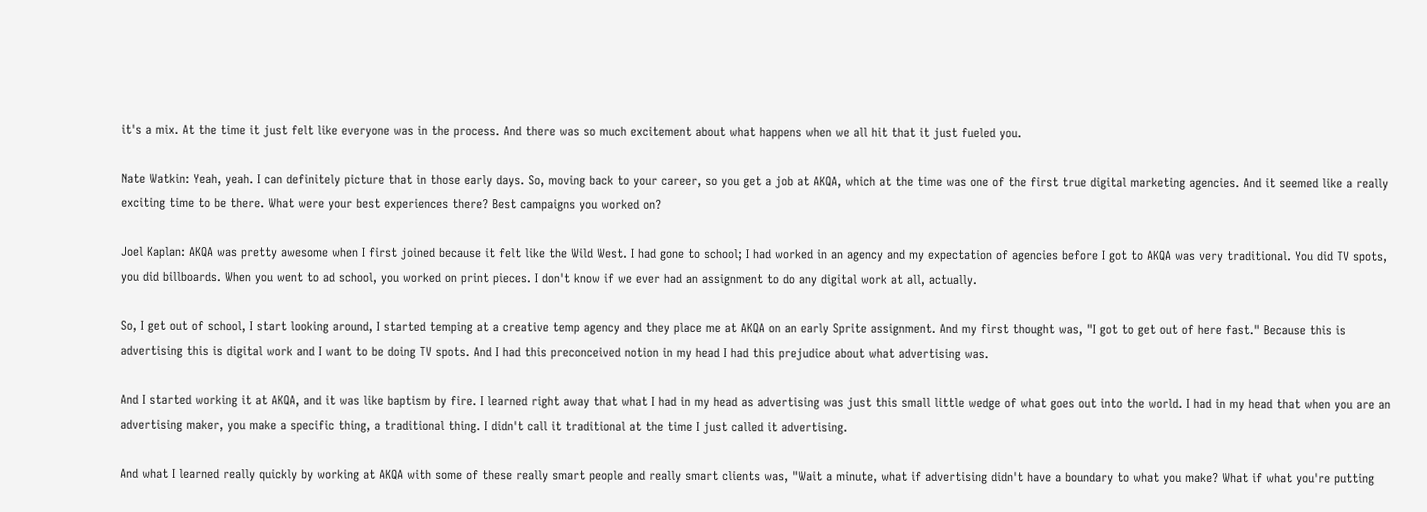it's a mix. At the time it just felt like everyone was in the process. And there was so much excitement about what happens when we all hit that it just fueled you.

Nate Watkin: Yeah, yeah. I can definitely picture that in those early days. So, moving back to your career, so you get a job at AKQA, which at the time was one of the first true digital marketing agencies. And it seemed like a really exciting time to be there. What were your best experiences there? Best campaigns you worked on?

Joel Kaplan: AKQA was pretty awesome when I first joined because it felt like the Wild West. I had gone to school; I had worked in an agency and my expectation of agencies before I got to AKQA was very traditional. You did TV spots, you did billboards. When you went to ad school, you worked on print pieces. I don't know if we ever had an assignment to do any digital work at all, actually.

So, I get out of school, I start looking around, I started temping at a creative temp agency and they place me at AKQA on an early Sprite assignment. And my first thought was, "I got to get out of here fast." Because this is advertising this is digital work and I want to be doing TV spots. And I had this preconceived notion in my head I had this prejudice about what advertising was.

And I started working it at AKQA, and it was like baptism by fire. I learned right away that what I had in my head as advertising was just this small little wedge of what goes out into the world. I had in my head that when you are an advertising maker, you make a specific thing, a traditional thing. I didn't call it traditional at the time I just called it advertising.

And what I learned really quickly by working at AKQA with some of these really smart people and really smart clients was, "Wait a minute, what if advertising didn't have a boundary to what you make? What if what you're putting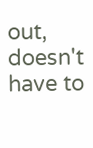out, doesn't have to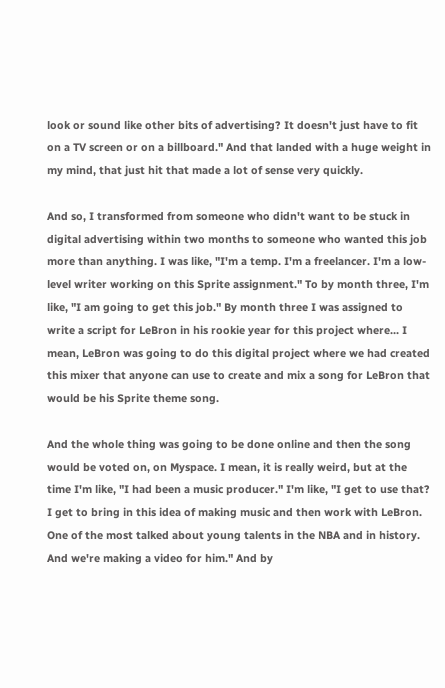look or sound like other bits of advertising? It doesn't just have to fit on a TV screen or on a billboard." And that landed with a huge weight in my mind, that just hit that made a lot of sense very quickly.

And so, I transformed from someone who didn't want to be stuck in digital advertising within two months to someone who wanted this job more than anything. I was like, "I'm a temp. I'm a freelancer. I'm a low-level writer working on this Sprite assignment." To by month three, I'm like, "I am going to get this job." By month three I was assigned to write a script for LeBron in his rookie year for this project where... I mean, LeBron was going to do this digital project where we had created this mixer that anyone can use to create and mix a song for LeBron that would be his Sprite theme song.

And the whole thing was going to be done online and then the song would be voted on, on Myspace. I mean, it is really weird, but at the time I'm like, "I had been a music producer." I'm like, "I get to use that? I get to bring in this idea of making music and then work with LeBron. One of the most talked about young talents in the NBA and in history. And we're making a video for him." And by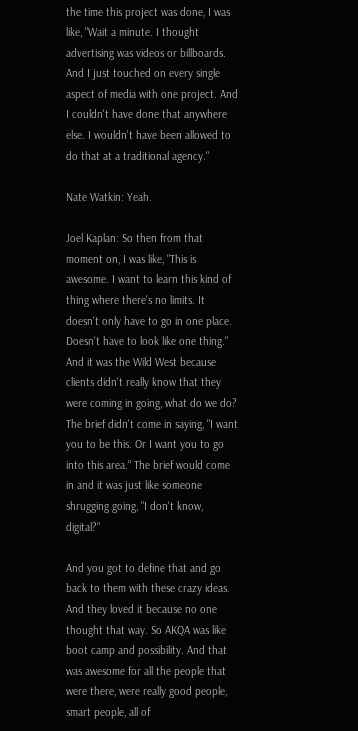the time this project was done, I was like, "Wait a minute. I thought advertising was videos or billboards. And I just touched on every single aspect of media with one project. And I couldn't have done that anywhere else. I wouldn't have been allowed to do that at a traditional agency."

Nate Watkin: Yeah.

Joel Kaplan: So then from that moment on, I was like, "This is awesome. I want to learn this kind of thing where there's no limits. It doesn't only have to go in one place. Doesn't have to look like one thing." And it was the Wild West because clients didn't really know that they were coming in going, what do we do? The brief didn't come in saying, "I want you to be this. Or I want you to go into this area." The brief would come in and it was just like someone shrugging going, "I don't know, digital?"

And you got to define that and go back to them with these crazy ideas. And they loved it because no one thought that way. So AKQA was like boot camp and possibility. And that was awesome for all the people that were there, were really good people, smart people, all of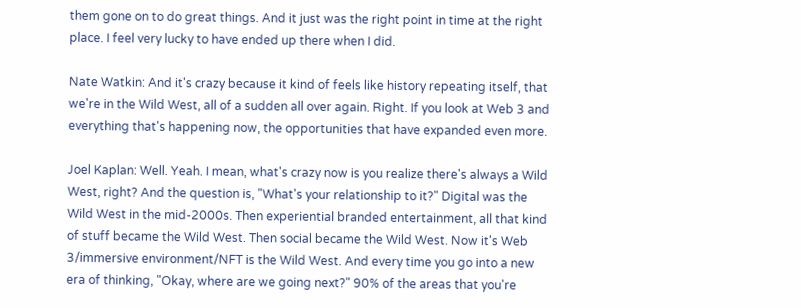them gone on to do great things. And it just was the right point in time at the right place. I feel very lucky to have ended up there when I did.

Nate Watkin: And it's crazy because it kind of feels like history repeating itself, that we're in the Wild West, all of a sudden all over again. Right. If you look at Web 3 and everything that's happening now, the opportunities that have expanded even more.

Joel Kaplan: Well. Yeah. I mean, what's crazy now is you realize there's always a Wild West, right? And the question is, "What's your relationship to it?" Digital was the Wild West in the mid-2000s. Then experiential branded entertainment, all that kind of stuff became the Wild West. Then social became the Wild West. Now it's Web 3/immersive environment/NFT is the Wild West. And every time you go into a new era of thinking, "Okay, where are we going next?" 90% of the areas that you're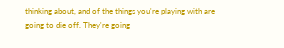thinking about, and of the things you're playing with are going to die off. They're going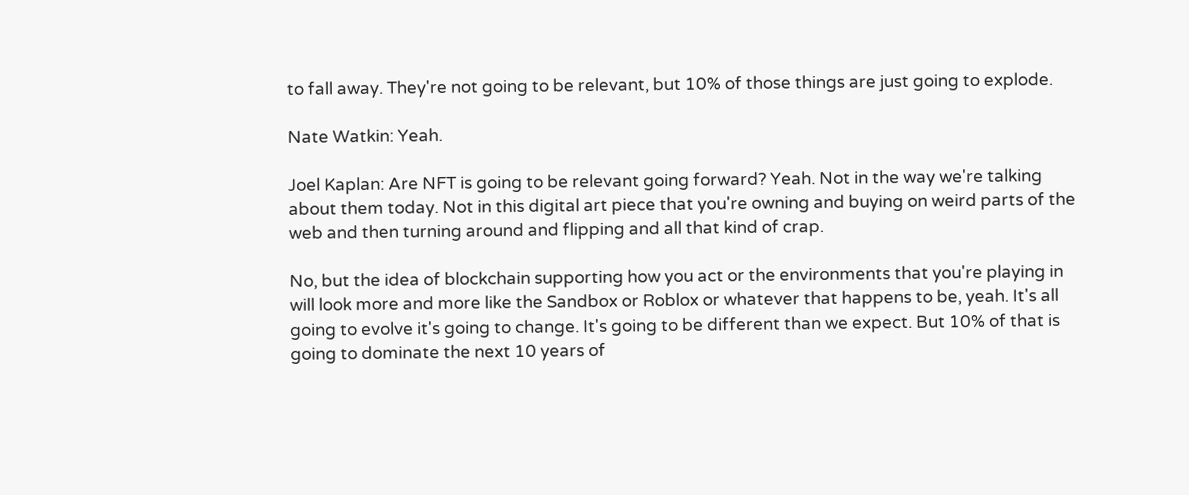to fall away. They're not going to be relevant, but 10% of those things are just going to explode.

Nate Watkin: Yeah.

Joel Kaplan: Are NFT is going to be relevant going forward? Yeah. Not in the way we're talking about them today. Not in this digital art piece that you're owning and buying on weird parts of the web and then turning around and flipping and all that kind of crap.

No, but the idea of blockchain supporting how you act or the environments that you're playing in will look more and more like the Sandbox or Roblox or whatever that happens to be, yeah. It's all going to evolve it's going to change. It's going to be different than we expect. But 10% of that is going to dominate the next 10 years of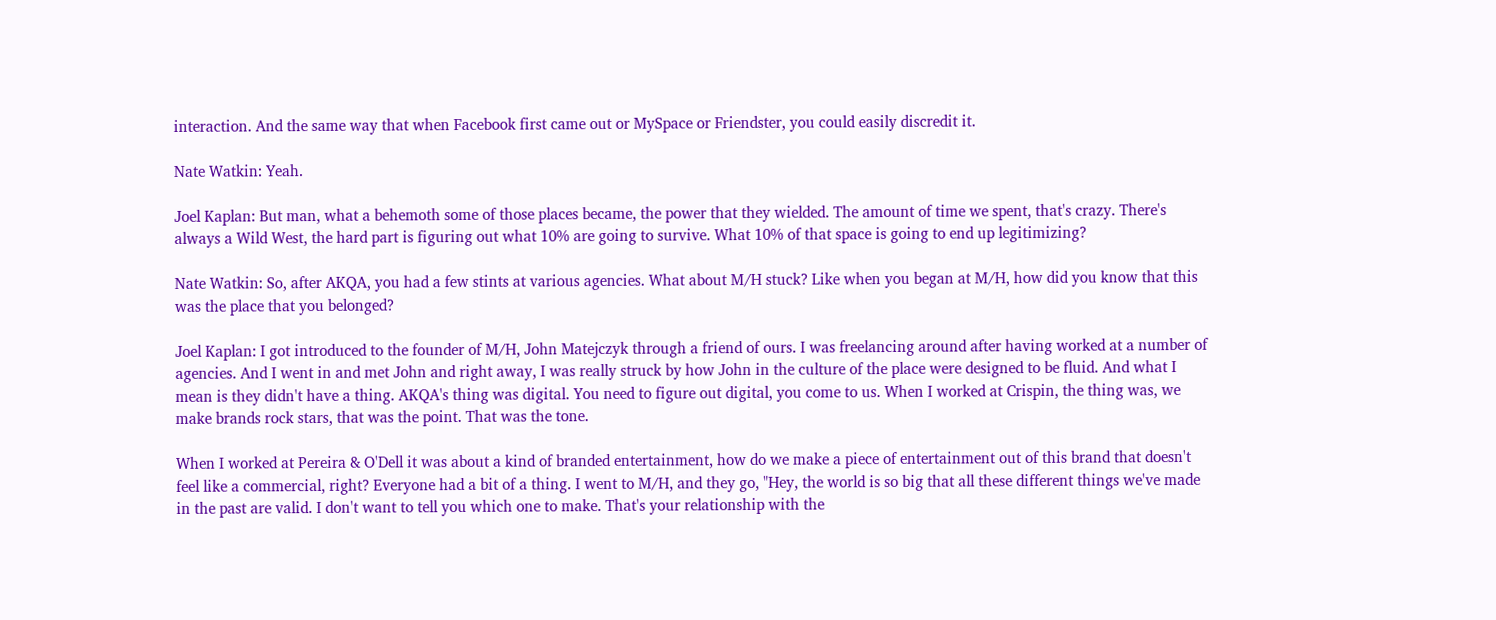interaction. And the same way that when Facebook first came out or MySpace or Friendster, you could easily discredit it.

Nate Watkin: Yeah.

Joel Kaplan: But man, what a behemoth some of those places became, the power that they wielded. The amount of time we spent, that's crazy. There's always a Wild West, the hard part is figuring out what 10% are going to survive. What 10% of that space is going to end up legitimizing?

Nate Watkin: So, after AKQA, you had a few stints at various agencies. What about M/H stuck? Like when you began at M/H, how did you know that this was the place that you belonged?

Joel Kaplan: I got introduced to the founder of M/H, John Matejczyk through a friend of ours. I was freelancing around after having worked at a number of agencies. And I went in and met John and right away, I was really struck by how John in the culture of the place were designed to be fluid. And what I mean is they didn't have a thing. AKQA's thing was digital. You need to figure out digital, you come to us. When I worked at Crispin, the thing was, we make brands rock stars, that was the point. That was the tone.

When I worked at Pereira & O'Dell it was about a kind of branded entertainment, how do we make a piece of entertainment out of this brand that doesn't feel like a commercial, right? Everyone had a bit of a thing. I went to M/H, and they go, "Hey, the world is so big that all these different things we've made in the past are valid. I don't want to tell you which one to make. That's your relationship with the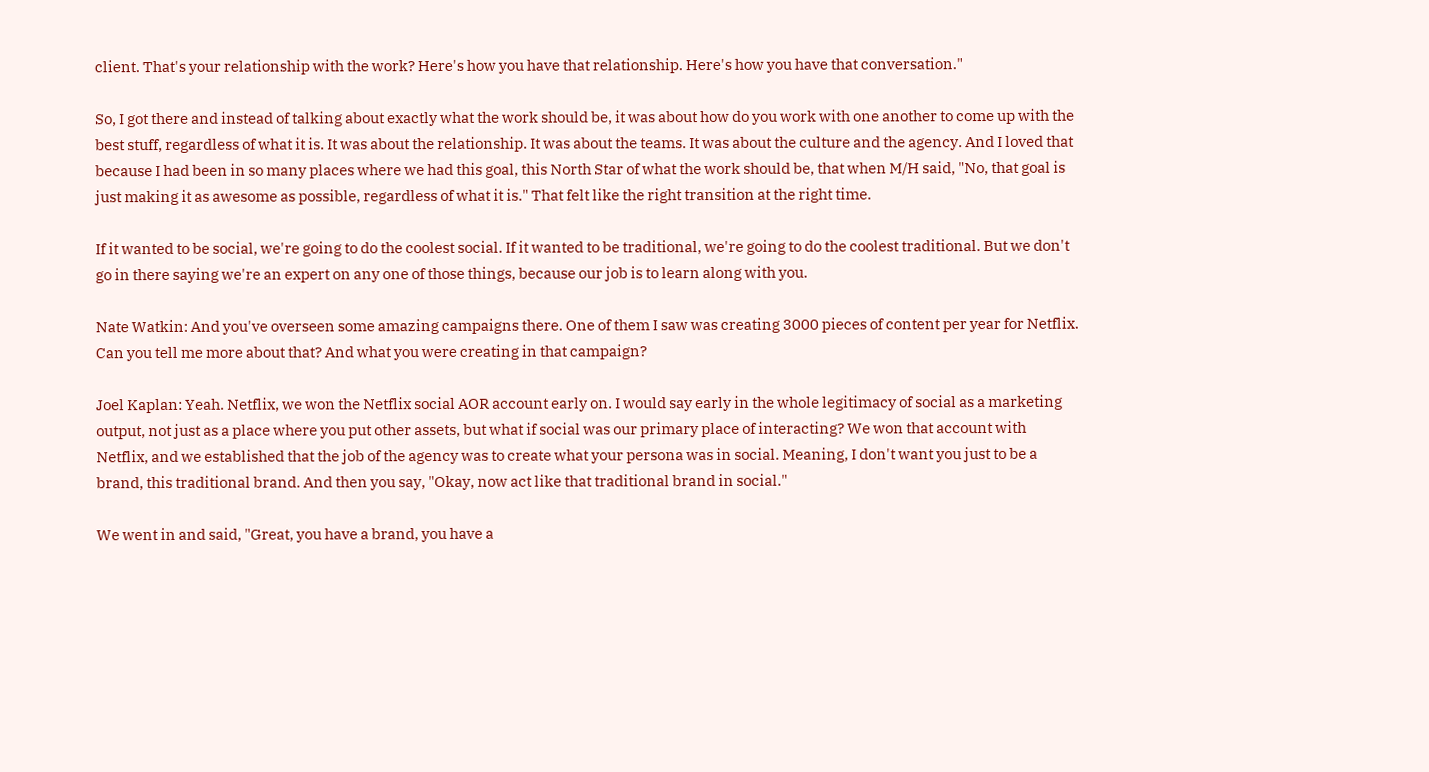client. That's your relationship with the work? Here's how you have that relationship. Here's how you have that conversation."

So, I got there and instead of talking about exactly what the work should be, it was about how do you work with one another to come up with the best stuff, regardless of what it is. It was about the relationship. It was about the teams. It was about the culture and the agency. And I loved that because I had been in so many places where we had this goal, this North Star of what the work should be, that when M/H said, "No, that goal is just making it as awesome as possible, regardless of what it is." That felt like the right transition at the right time.

If it wanted to be social, we're going to do the coolest social. If it wanted to be traditional, we're going to do the coolest traditional. But we don't go in there saying we're an expert on any one of those things, because our job is to learn along with you.

Nate Watkin: And you've overseen some amazing campaigns there. One of them I saw was creating 3000 pieces of content per year for Netflix. Can you tell me more about that? And what you were creating in that campaign?

Joel Kaplan: Yeah. Netflix, we won the Netflix social AOR account early on. I would say early in the whole legitimacy of social as a marketing output, not just as a place where you put other assets, but what if social was our primary place of interacting? We won that account with Netflix, and we established that the job of the agency was to create what your persona was in social. Meaning, I don't want you just to be a brand, this traditional brand. And then you say, "Okay, now act like that traditional brand in social."

We went in and said, "Great, you have a brand, you have a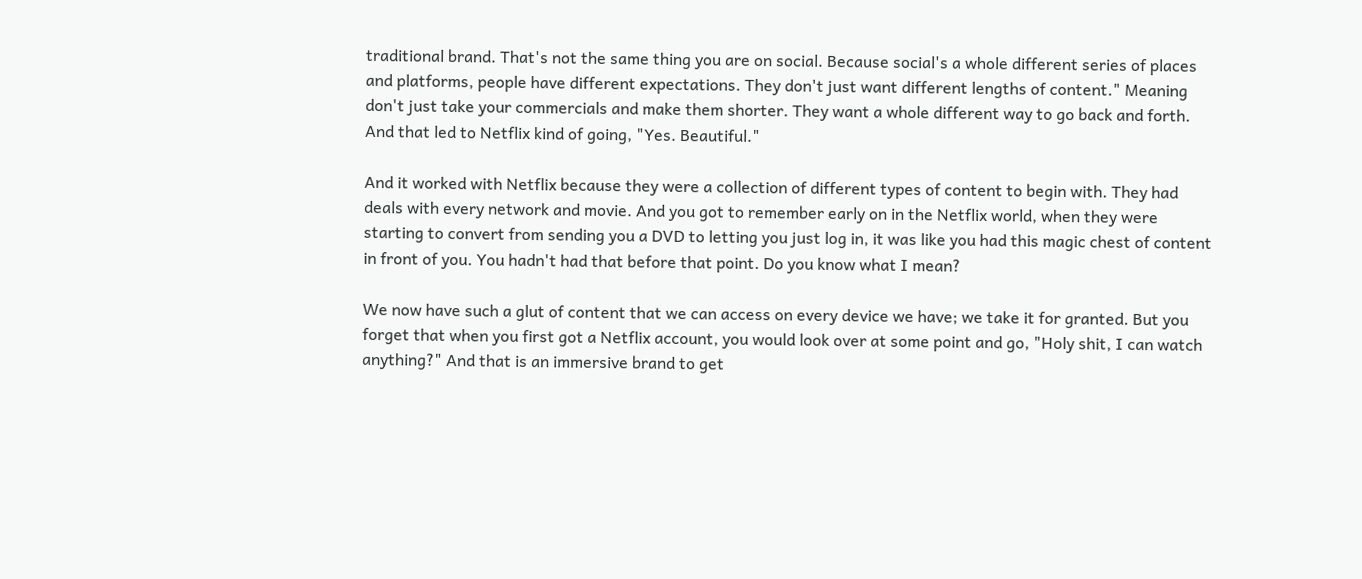traditional brand. That's not the same thing you are on social. Because social's a whole different series of places and platforms, people have different expectations. They don't just want different lengths of content." Meaning don't just take your commercials and make them shorter. They want a whole different way to go back and forth. And that led to Netflix kind of going, "Yes. Beautiful."

And it worked with Netflix because they were a collection of different types of content to begin with. They had deals with every network and movie. And you got to remember early on in the Netflix world, when they were starting to convert from sending you a DVD to letting you just log in, it was like you had this magic chest of content in front of you. You hadn't had that before that point. Do you know what I mean?

We now have such a glut of content that we can access on every device we have; we take it for granted. But you forget that when you first got a Netflix account, you would look over at some point and go, "Holy shit, I can watch anything?" And that is an immersive brand to get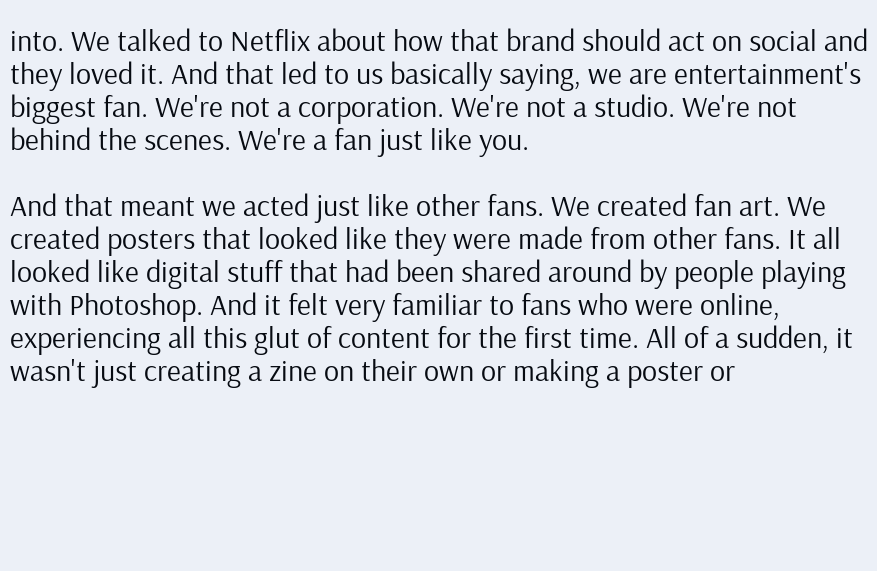into. We talked to Netflix about how that brand should act on social and they loved it. And that led to us basically saying, we are entertainment's biggest fan. We're not a corporation. We're not a studio. We're not behind the scenes. We're a fan just like you.

And that meant we acted just like other fans. We created fan art. We created posters that looked like they were made from other fans. It all looked like digital stuff that had been shared around by people playing with Photoshop. And it felt very familiar to fans who were online, experiencing all this glut of content for the first time. All of a sudden, it wasn't just creating a zine on their own or making a poster or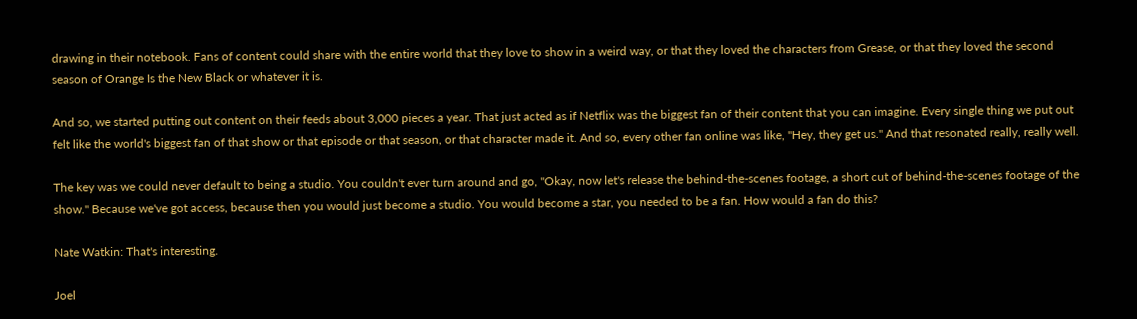drawing in their notebook. Fans of content could share with the entire world that they love to show in a weird way, or that they loved the characters from Grease, or that they loved the second season of Orange Is the New Black or whatever it is.

And so, we started putting out content on their feeds about 3,000 pieces a year. That just acted as if Netflix was the biggest fan of their content that you can imagine. Every single thing we put out felt like the world's biggest fan of that show or that episode or that season, or that character made it. And so, every other fan online was like, "Hey, they get us." And that resonated really, really well.

The key was we could never default to being a studio. You couldn't ever turn around and go, "Okay, now let's release the behind-the-scenes footage, a short cut of behind-the-scenes footage of the show." Because we've got access, because then you would just become a studio. You would become a star, you needed to be a fan. How would a fan do this?

Nate Watkin: That's interesting.

Joel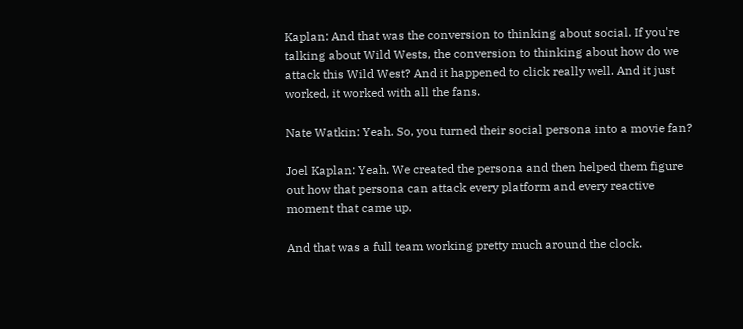Kaplan: And that was the conversion to thinking about social. If you're talking about Wild Wests, the conversion to thinking about how do we attack this Wild West? And it happened to click really well. And it just worked, it worked with all the fans.

Nate Watkin: Yeah. So, you turned their social persona into a movie fan?

Joel Kaplan: Yeah. We created the persona and then helped them figure out how that persona can attack every platform and every reactive moment that came up.

And that was a full team working pretty much around the clock.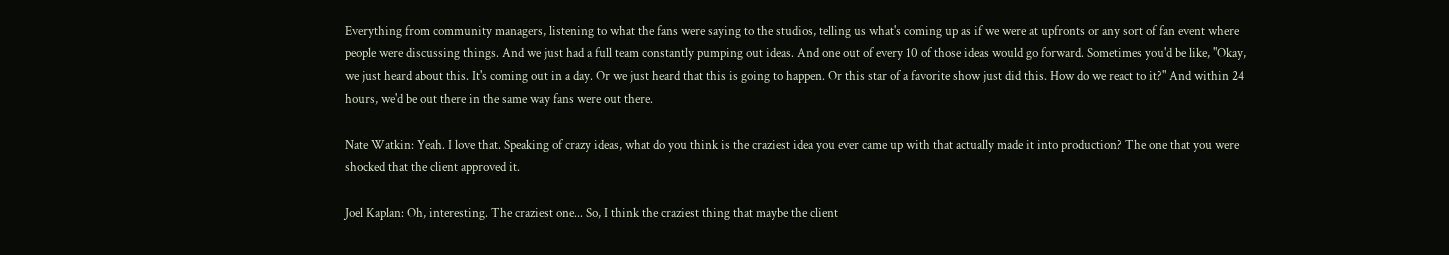Everything from community managers, listening to what the fans were saying to the studios, telling us what's coming up as if we were at upfronts or any sort of fan event where people were discussing things. And we just had a full team constantly pumping out ideas. And one out of every 10 of those ideas would go forward. Sometimes you'd be like, "Okay, we just heard about this. It's coming out in a day. Or we just heard that this is going to happen. Or this star of a favorite show just did this. How do we react to it?" And within 24 hours, we'd be out there in the same way fans were out there.

Nate Watkin: Yeah. I love that. Speaking of crazy ideas, what do you think is the craziest idea you ever came up with that actually made it into production? The one that you were shocked that the client approved it.

Joel Kaplan: Oh, interesting. The craziest one... So, I think the craziest thing that maybe the client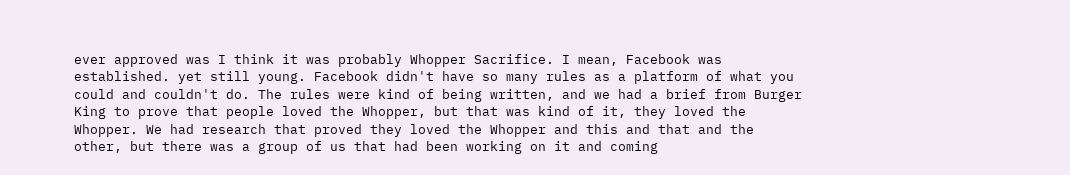ever approved was I think it was probably Whopper Sacrifice. I mean, Facebook was established. yet still young. Facebook didn't have so many rules as a platform of what you could and couldn't do. The rules were kind of being written, and we had a brief from Burger King to prove that people loved the Whopper, but that was kind of it, they loved the Whopper. We had research that proved they loved the Whopper and this and that and the other, but there was a group of us that had been working on it and coming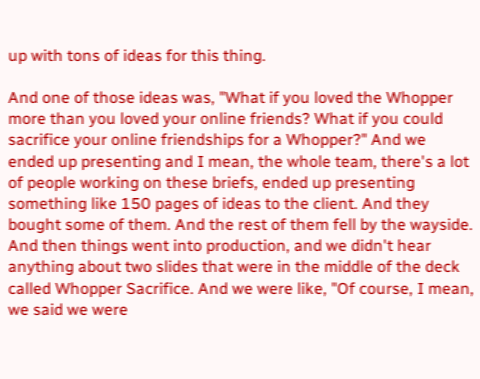up with tons of ideas for this thing.

And one of those ideas was, "What if you loved the Whopper more than you loved your online friends? What if you could sacrifice your online friendships for a Whopper?" And we ended up presenting and I mean, the whole team, there's a lot of people working on these briefs, ended up presenting something like 150 pages of ideas to the client. And they bought some of them. And the rest of them fell by the wayside. And then things went into production, and we didn't hear anything about two slides that were in the middle of the deck called Whopper Sacrifice. And we were like, "Of course, I mean, we said we were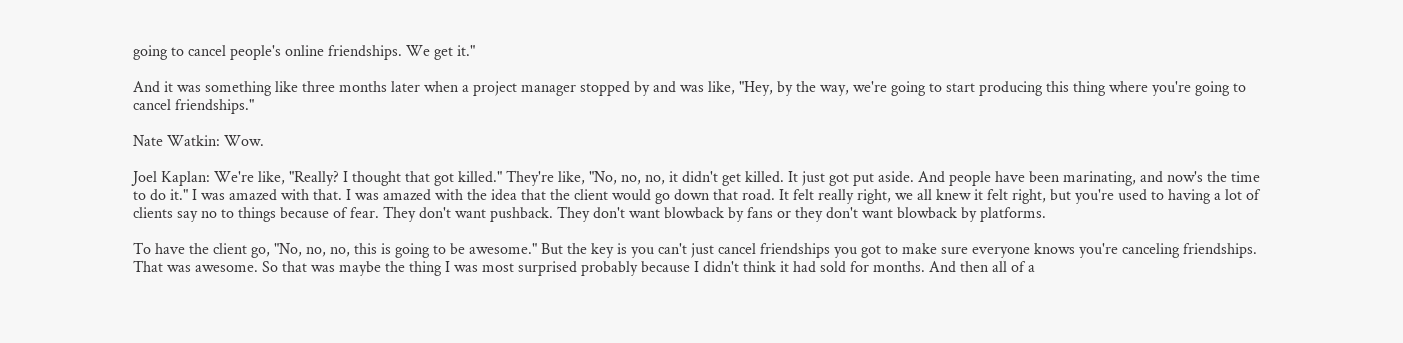going to cancel people's online friendships. We get it."

And it was something like three months later when a project manager stopped by and was like, "Hey, by the way, we're going to start producing this thing where you're going to cancel friendships."

Nate Watkin: Wow.

Joel Kaplan: We're like, "Really? I thought that got killed." They're like, "No, no, no, it didn't get killed. It just got put aside. And people have been marinating, and now's the time to do it." I was amazed with that. I was amazed with the idea that the client would go down that road. It felt really right, we all knew it felt right, but you're used to having a lot of clients say no to things because of fear. They don't want pushback. They don't want blowback by fans or they don't want blowback by platforms.

To have the client go, "No, no, no, this is going to be awesome." But the key is you can't just cancel friendships you got to make sure everyone knows you're canceling friendships. That was awesome. So that was maybe the thing I was most surprised probably because I didn't think it had sold for months. And then all of a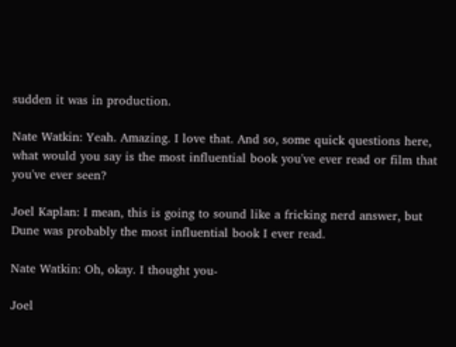sudden it was in production.

Nate Watkin: Yeah. Amazing. I love that. And so, some quick questions here, what would you say is the most influential book you've ever read or film that you've ever seen?

Joel Kaplan: I mean, this is going to sound like a fricking nerd answer, but Dune was probably the most influential book I ever read.

Nate Watkin: Oh, okay. I thought you-

Joel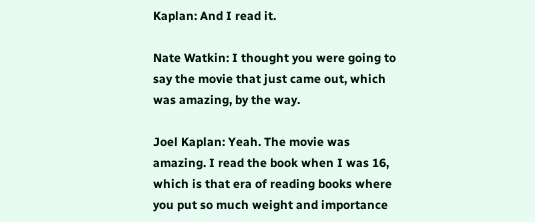Kaplan: And I read it.

Nate Watkin: I thought you were going to say the movie that just came out, which was amazing, by the way.

Joel Kaplan: Yeah. The movie was amazing. I read the book when I was 16, which is that era of reading books where you put so much weight and importance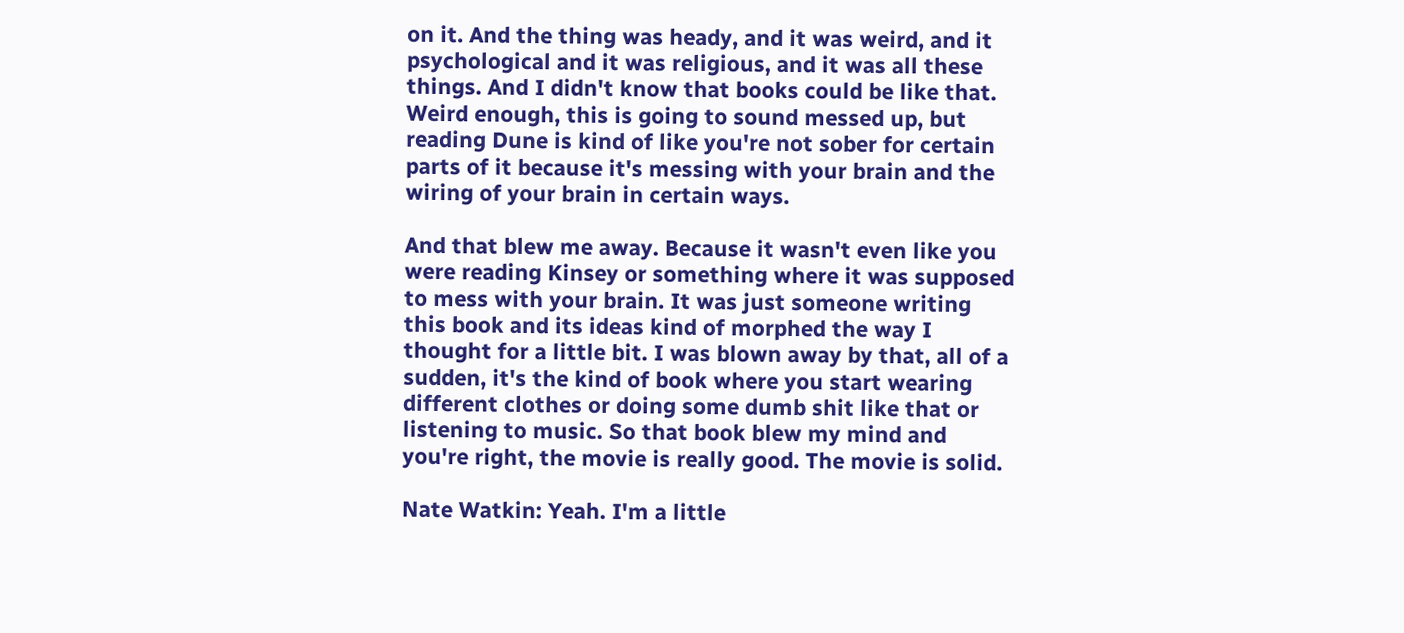on it. And the thing was heady, and it was weird, and it psychological and it was religious, and it was all these things. And I didn't know that books could be like that. Weird enough, this is going to sound messed up, but reading Dune is kind of like you're not sober for certain parts of it because it's messing with your brain and the wiring of your brain in certain ways.

And that blew me away. Because it wasn't even like you were reading Kinsey or something where it was supposed to mess with your brain. It was just someone writing this book and its ideas kind of morphed the way I thought for a little bit. I was blown away by that, all of a sudden, it's the kind of book where you start wearing different clothes or doing some dumb shit like that or listening to music. So that book blew my mind and you're right, the movie is really good. The movie is solid.

Nate Watkin: Yeah. I'm a little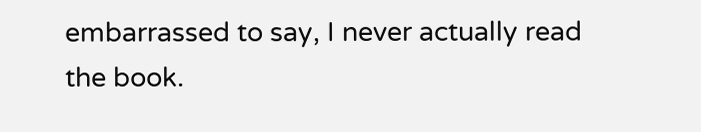embarrassed to say, I never actually read the book.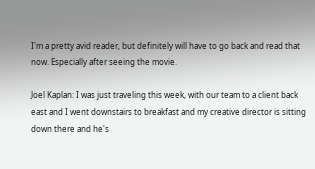I'm a pretty avid reader, but definitely will have to go back and read that now. Especially after seeing the movie.

Joel Kaplan: I was just traveling this week, with our team to a client back east and I went downstairs to breakfast and my creative director is sitting down there and he's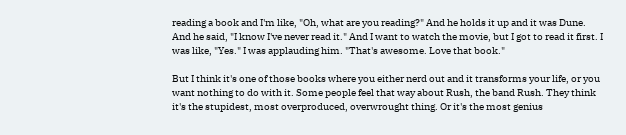reading a book and I'm like, "Oh, what are you reading?" And he holds it up and it was Dune. And he said, "I know I've never read it." And I want to watch the movie, but I got to read it first. I was like, "Yes." I was applauding him. "That's awesome. Love that book."

But I think it's one of those books where you either nerd out and it transforms your life, or you want nothing to do with it. Some people feel that way about Rush, the band Rush. They think it's the stupidest, most overproduced, overwrought thing. Or it's the most genius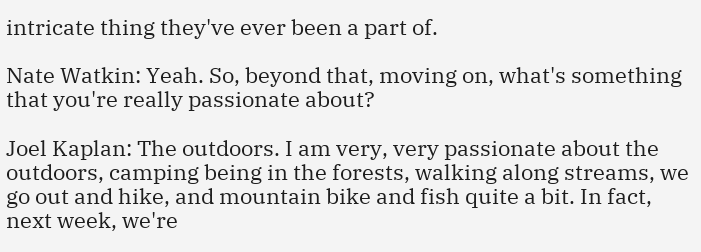intricate thing they've ever been a part of.

Nate Watkin: Yeah. So, beyond that, moving on, what's something that you're really passionate about?

Joel Kaplan: The outdoors. I am very, very passionate about the outdoors, camping being in the forests, walking along streams, we go out and hike, and mountain bike and fish quite a bit. In fact, next week, we're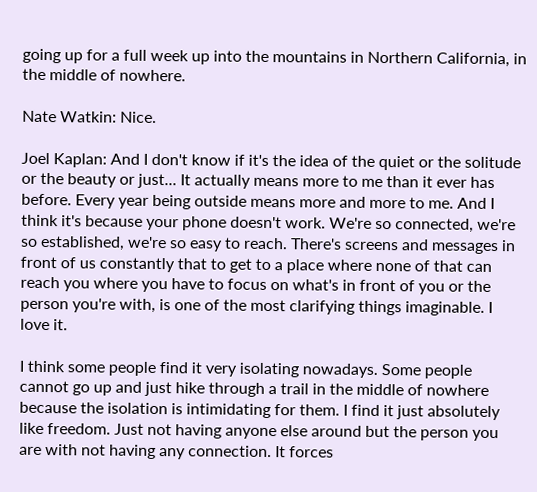going up for a full week up into the mountains in Northern California, in the middle of nowhere.

Nate Watkin: Nice.

Joel Kaplan: And I don't know if it's the idea of the quiet or the solitude or the beauty or just... It actually means more to me than it ever has before. Every year being outside means more and more to me. And I think it's because your phone doesn't work. We're so connected, we're so established, we're so easy to reach. There's screens and messages in front of us constantly that to get to a place where none of that can reach you where you have to focus on what's in front of you or the person you're with, is one of the most clarifying things imaginable. I love it.

I think some people find it very isolating nowadays. Some people cannot go up and just hike through a trail in the middle of nowhere because the isolation is intimidating for them. I find it just absolutely like freedom. Just not having anyone else around but the person you are with not having any connection. It forces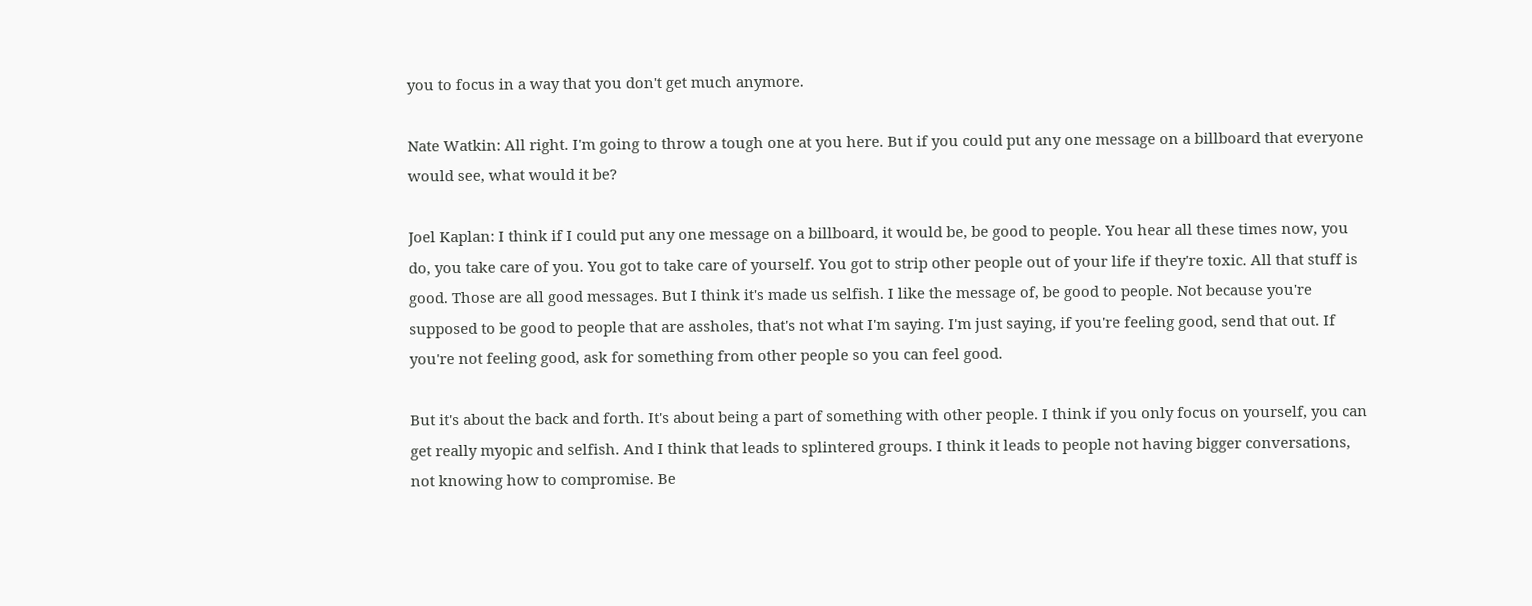you to focus in a way that you don't get much anymore.

Nate Watkin: All right. I'm going to throw a tough one at you here. But if you could put any one message on a billboard that everyone would see, what would it be?

Joel Kaplan: I think if I could put any one message on a billboard, it would be, be good to people. You hear all these times now, you do, you take care of you. You got to take care of yourself. You got to strip other people out of your life if they're toxic. All that stuff is good. Those are all good messages. But I think it's made us selfish. I like the message of, be good to people. Not because you're supposed to be good to people that are assholes, that's not what I'm saying. I'm just saying, if you're feeling good, send that out. If you're not feeling good, ask for something from other people so you can feel good.

But it's about the back and forth. It's about being a part of something with other people. I think if you only focus on yourself, you can get really myopic and selfish. And I think that leads to splintered groups. I think it leads to people not having bigger conversations, not knowing how to compromise. Be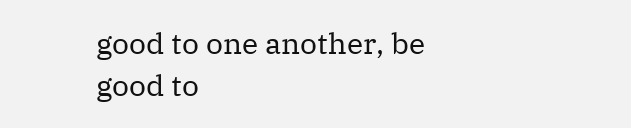good to one another, be good to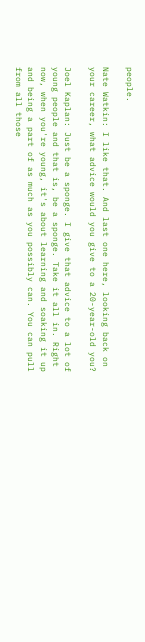people.

Nate Watkin: I like that. And last one here, looking back on your career, what advice would you give to a 20-year-old you?

Joel Kaplan: Just be a sponge. I give that advice to a lot of young people and that is, be a sponge. Take it all in. Right now, when you're young, it's about learning and soaking it up and being a part of as much as you possibly can. You can pull from all those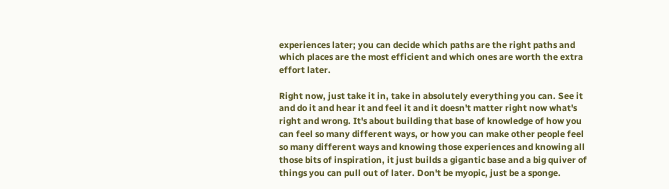experiences later; you can decide which paths are the right paths and which places are the most efficient and which ones are worth the extra effort later.

Right now, just take it in, take in absolutely everything you can. See it and do it and hear it and feel it and it doesn't matter right now what's right and wrong. It's about building that base of knowledge of how you can feel so many different ways, or how you can make other people feel so many different ways and knowing those experiences and knowing all those bits of inspiration, it just builds a gigantic base and a big quiver of things you can pull out of later. Don't be myopic, just be a sponge.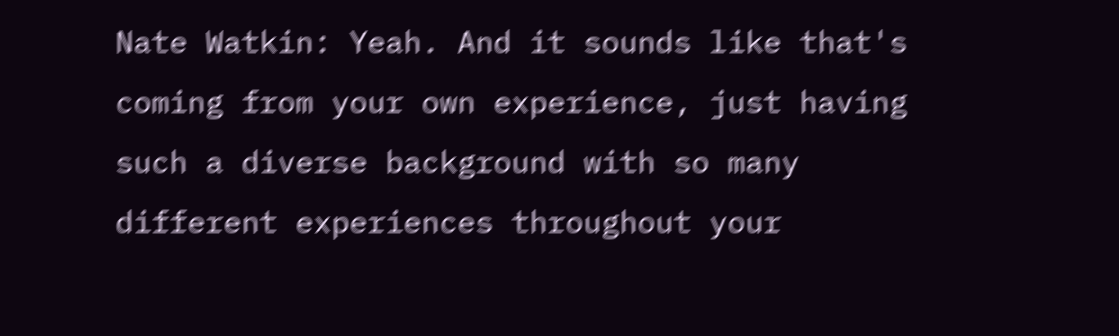Nate Watkin: Yeah. And it sounds like that's coming from your own experience, just having such a diverse background with so many different experiences throughout your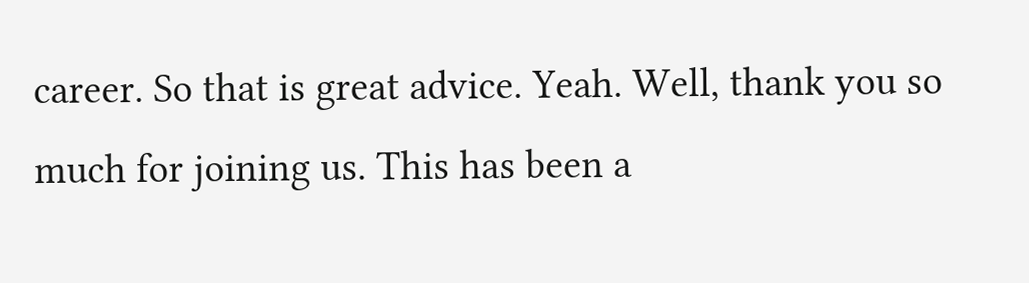career. So that is great advice. Yeah. Well, thank you so much for joining us. This has been a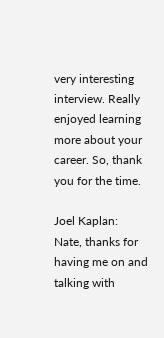very interesting interview. Really enjoyed learning more about your career. So, thank you for the time.

Joel Kaplan: Nate, thanks for having me on and talking with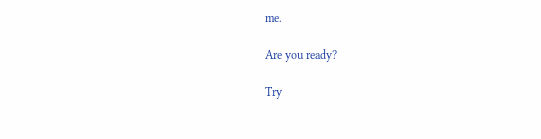me.

Are you ready?

Try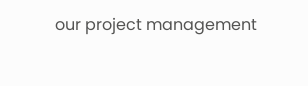our project management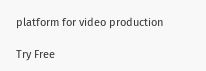platform for video production

Try Free